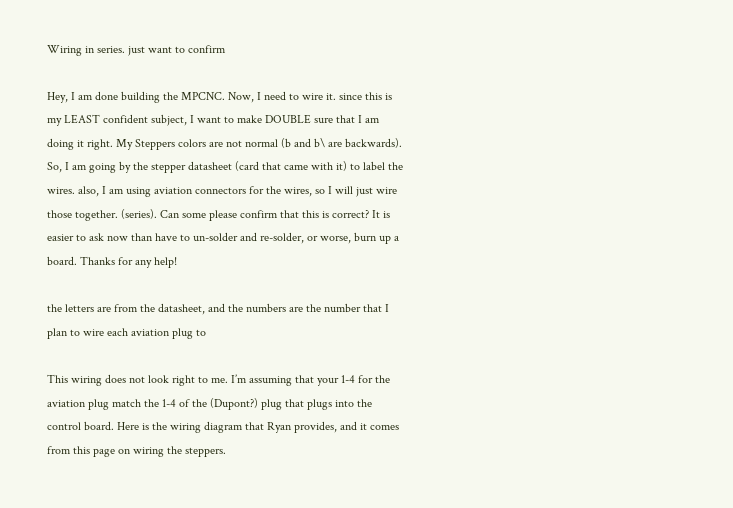Wiring in series. just want to confirm

Hey, I am done building the MPCNC. Now, I need to wire it. since this is my LEAST confident subject, I want to make DOUBLE sure that I am doing it right. My Steppers colors are not normal (b and b\ are backwards). So, I am going by the stepper datasheet (card that came with it) to label the wires. also, I am using aviation connectors for the wires, so I will just wire those together. (series). Can some please confirm that this is correct? It is easier to ask now than have to un-solder and re-solder, or worse, burn up a board. Thanks for any help!

the letters are from the datasheet, and the numbers are the number that I plan to wire each aviation plug to

This wiring does not look right to me. I’m assuming that your 1-4 for the aviation plug match the 1-4 of the (Dupont?) plug that plugs into the control board. Here is the wiring diagram that Ryan provides, and it comes from this page on wiring the steppers.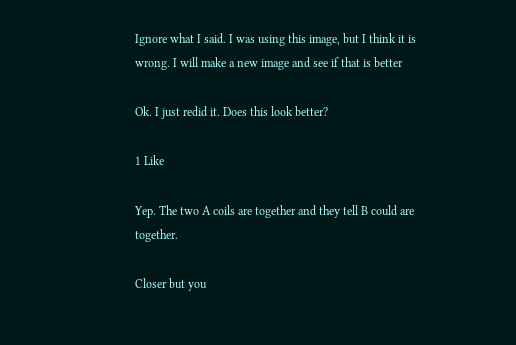Ignore what I said. I was using this image, but I think it is wrong. I will make a new image and see if that is better

Ok. I just redid it. Does this look better?

1 Like

Yep. The two A coils are together and they tell B could are together.

Closer but you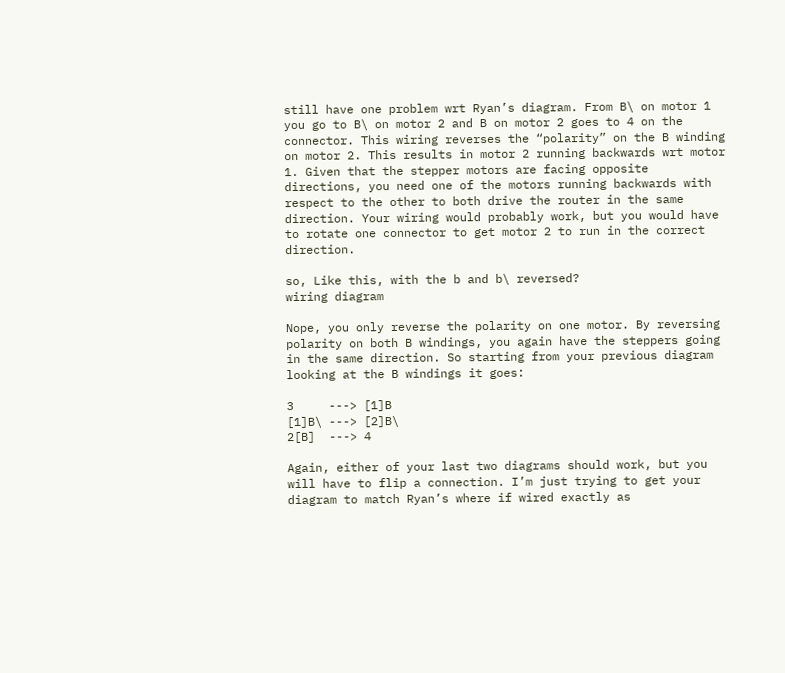still have one problem wrt Ryan’s diagram. From B\ on motor 1 you go to B\ on motor 2 and B on motor 2 goes to 4 on the connector. This wiring reverses the “polarity” on the B winding on motor 2. This results in motor 2 running backwards wrt motor 1. Given that the stepper motors are facing opposite directions, you need one of the motors running backwards with respect to the other to both drive the router in the same direction. Your wiring would probably work, but you would have to rotate one connector to get motor 2 to run in the correct direction.

so, Like this, with the b and b\ reversed?
wiring diagram

Nope, you only reverse the polarity on one motor. By reversing polarity on both B windings, you again have the steppers going in the same direction. So starting from your previous diagram looking at the B windings it goes:

3     ---> [1]B
[1]B\ ---> [2]B\
2[B]  ---> 4

Again, either of your last two diagrams should work, but you will have to flip a connection. I’m just trying to get your diagram to match Ryan’s where if wired exactly as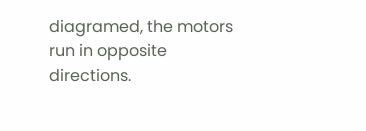diagramed, the motors run in opposite directions.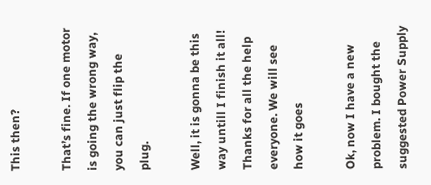This then?

That’s fine. If one motor is going the wrong way, you can just flip the plug.

Well, it is gonna be this way untill I finish it all! Thanks for all the help everyone. We will see how it goes

Ok, now I have a new problem. I bought the suggested Power Supply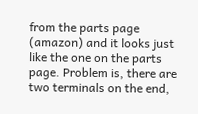from the parts page (amazon) and it looks just like the one on the parts page. Problem is, there are two terminals on the end,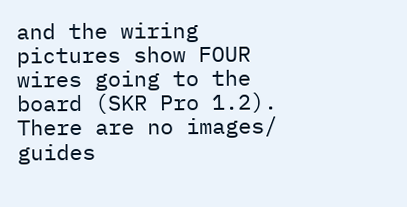and the wiring pictures show FOUR wires going to the board (SKR Pro 1.2). There are no images/ guides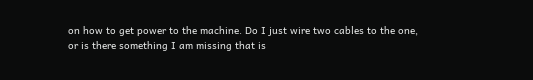on how to get power to the machine. Do I just wire two cables to the one, or is there something I am missing that is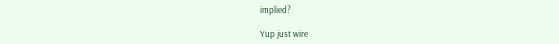implied?

Yup just wire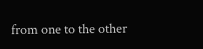from one to the other